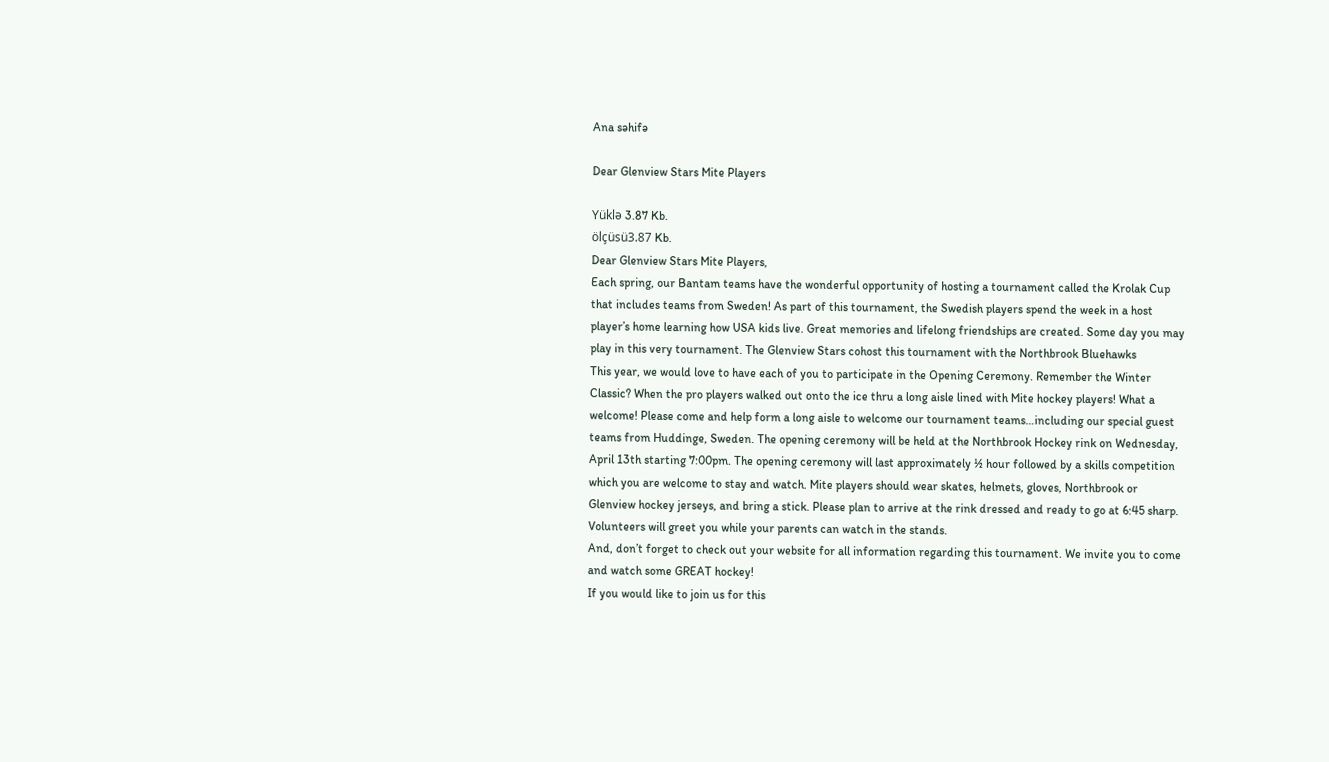Ana səhifə

Dear Glenview Stars Mite Players

Yüklə 3.87 Kb.
ölçüsü3.87 Kb.
Dear Glenview Stars Mite Players,
Each spring, our Bantam teams have the wonderful opportunity of hosting a tournament called the Krolak Cup that includes teams from Sweden! As part of this tournament, the Swedish players spend the week in a host player’s home learning how USA kids live. Great memories and lifelong friendships are created. Some day you may play in this very tournament. The Glenview Stars cohost this tournament with the Northbrook Bluehawks
This year, we would love to have each of you to participate in the Opening Ceremony. Remember the Winter Classic? When the pro players walked out onto the ice thru a long aisle lined with Mite hockey players! What a welcome! Please come and help form a long aisle to welcome our tournament teams…including our special guest teams from Huddinge, Sweden. The opening ceremony will be held at the Northbrook Hockey rink on Wednesday, April 13th starting 7:00pm. The opening ceremony will last approximately ½ hour followed by a skills competition which you are welcome to stay and watch. Mite players should wear skates, helmets, gloves, Northbrook or Glenview hockey jerseys, and bring a stick. Please plan to arrive at the rink dressed and ready to go at 6:45 sharp. Volunteers will greet you while your parents can watch in the stands.
And, don’t forget to check out your website for all information regarding this tournament. We invite you to come and watch some GREAT hockey!
If you would like to join us for this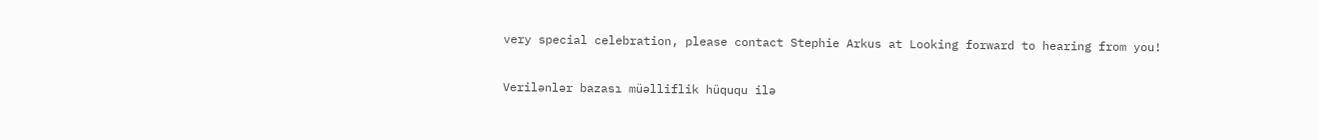very special celebration, please contact Stephie Arkus at Looking forward to hearing from you!

Verilənlər bazası müəlliflik hüququ ilə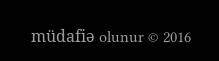müdafiə olunur © 2016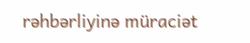rəhbərliyinə müraciət